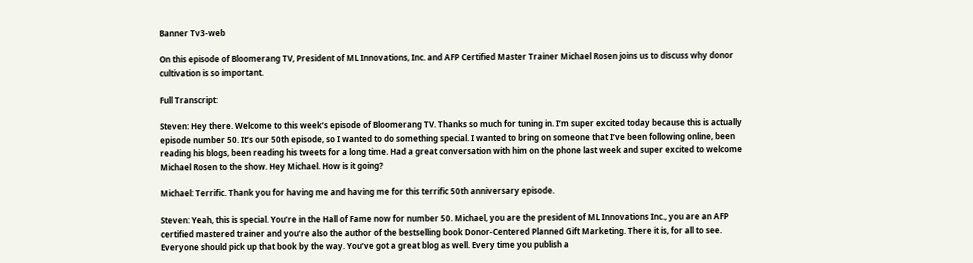Banner Tv3-web

On this episode of Bloomerang TV, President of ML Innovations, Inc. and AFP Certified Master Trainer Michael Rosen joins us to discuss why donor cultivation is so important.

Full Transcript:

Steven: Hey there. Welcome to this week’s episode of Bloomerang TV. Thanks so much for tuning in. I’m super excited today because this is actually episode number 50. It’s our 50th episode, so I wanted to do something special. I wanted to bring on someone that I’ve been following online, been reading his blogs, been reading his tweets for a long time. Had a great conversation with him on the phone last week and super excited to welcome Michael Rosen to the show. Hey Michael. How is it going?

Michael: Terrific. Thank you for having me and having me for this terrific 50th anniversary episode.

Steven: Yeah, this is special. You’re in the Hall of Fame now for number 50. Michael, you are the president of ML Innovations Inc., you are an AFP certified mastered trainer and you’re also the author of the bestselling book Donor-Centered Planned Gift Marketing. There it is, for all to see. Everyone should pick up that book by the way. You’ve got a great blog as well. Every time you publish a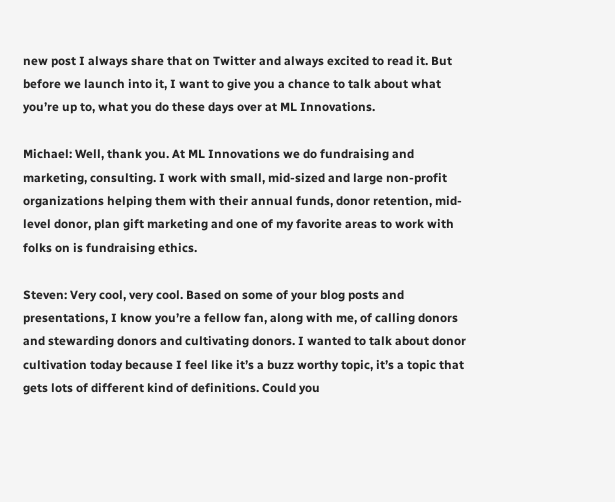new post I always share that on Twitter and always excited to read it. But before we launch into it, I want to give you a chance to talk about what you’re up to, what you do these days over at ML Innovations.

Michael: Well, thank you. At ML Innovations we do fundraising and marketing, consulting. I work with small, mid-sized and large non-profit organizations helping them with their annual funds, donor retention, mid-level donor, plan gift marketing and one of my favorite areas to work with folks on is fundraising ethics.

Steven: Very cool, very cool. Based on some of your blog posts and presentations, I know you’re a fellow fan, along with me, of calling donors and stewarding donors and cultivating donors. I wanted to talk about donor cultivation today because I feel like it’s a buzz worthy topic, it’s a topic that gets lots of different kind of definitions. Could you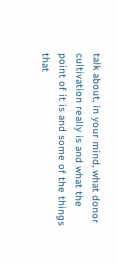talk about, in your mind, what donor cultivation really is and what the point of it is and some of the things that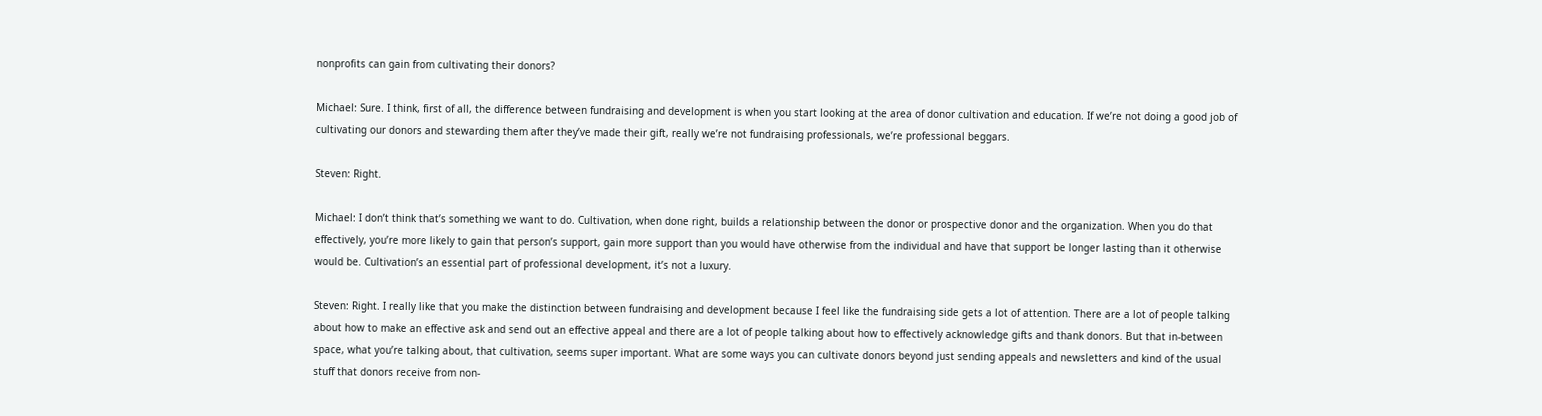nonprofits can gain from cultivating their donors?

Michael: Sure. I think, first of all, the difference between fundraising and development is when you start looking at the area of donor cultivation and education. If we’re not doing a good job of cultivating our donors and stewarding them after they’ve made their gift, really we’re not fundraising professionals, we’re professional beggars.

Steven: Right.

Michael: I don’t think that’s something we want to do. Cultivation, when done right, builds a relationship between the donor or prospective donor and the organization. When you do that effectively, you’re more likely to gain that person’s support, gain more support than you would have otherwise from the individual and have that support be longer lasting than it otherwise would be. Cultivation’s an essential part of professional development, it’s not a luxury.

Steven: Right. I really like that you make the distinction between fundraising and development because I feel like the fundraising side gets a lot of attention. There are a lot of people talking about how to make an effective ask and send out an effective appeal and there are a lot of people talking about how to effectively acknowledge gifts and thank donors. But that in-between space, what you’re talking about, that cultivation, seems super important. What are some ways you can cultivate donors beyond just sending appeals and newsletters and kind of the usual stuff that donors receive from non-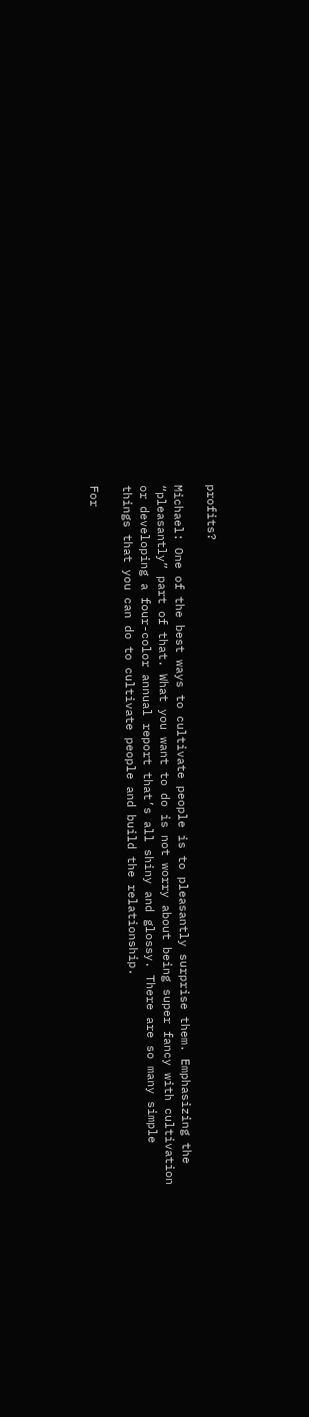profits?

Michael: One of the best ways to cultivate people is to pleasantly surprise them. Emphasizing the “pleasantly” part of that. What you want to do is not worry about being super fancy with cultivation or developing a four-color annual report that’s all shiny and glossy. There are so many simple things that you can do to cultivate people and build the relationship.

For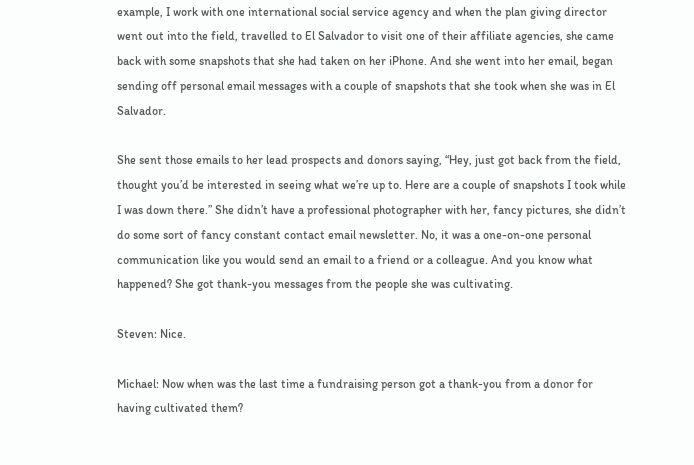example, I work with one international social service agency and when the plan giving director went out into the field, travelled to El Salvador to visit one of their affiliate agencies, she came back with some snapshots that she had taken on her iPhone. And she went into her email, began sending off personal email messages with a couple of snapshots that she took when she was in El Salvador.

She sent those emails to her lead prospects and donors saying, “Hey, just got back from the field, thought you’d be interested in seeing what we’re up to. Here are a couple of snapshots I took while I was down there.” She didn’t have a professional photographer with her, fancy pictures, she didn’t do some sort of fancy constant contact email newsletter. No, it was a one-on-one personal communication like you would send an email to a friend or a colleague. And you know what happened? She got thank-you messages from the people she was cultivating.

Steven: Nice.

Michael: Now when was the last time a fundraising person got a thank-you from a donor for having cultivated them?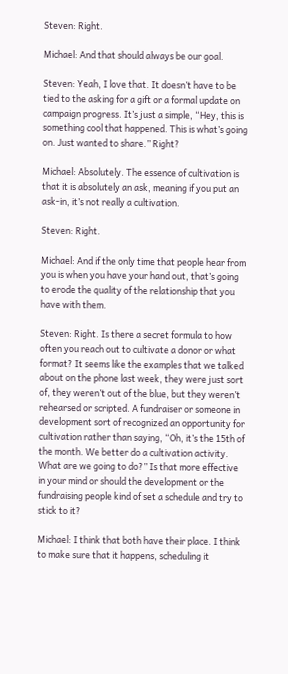Steven: Right.

Michael: And that should always be our goal.

Steven: Yeah, I love that. It doesn’t have to be tied to the asking for a gift or a formal update on campaign progress. It’s just a simple, “Hey, this is something cool that happened. This is what’s going on. Just wanted to share.” Right?

Michael: Absolutely. The essence of cultivation is that it is absolutely an ask, meaning if you put an ask-in, it’s not really a cultivation.

Steven: Right.

Michael: And if the only time that people hear from you is when you have your hand out, that’s going to erode the quality of the relationship that you have with them.

Steven: Right. Is there a secret formula to how often you reach out to cultivate a donor or what format? It seems like the examples that we talked about on the phone last week, they were just sort of, they weren’t out of the blue, but they weren’t rehearsed or scripted. A fundraiser or someone in development sort of recognized an opportunity for cultivation rather than saying, “Oh, it’s the 15th of the month. We better do a cultivation activity. What are we going to do?” Is that more effective in your mind or should the development or the fundraising people kind of set a schedule and try to stick to it?

Michael: I think that both have their place. I think to make sure that it happens, scheduling it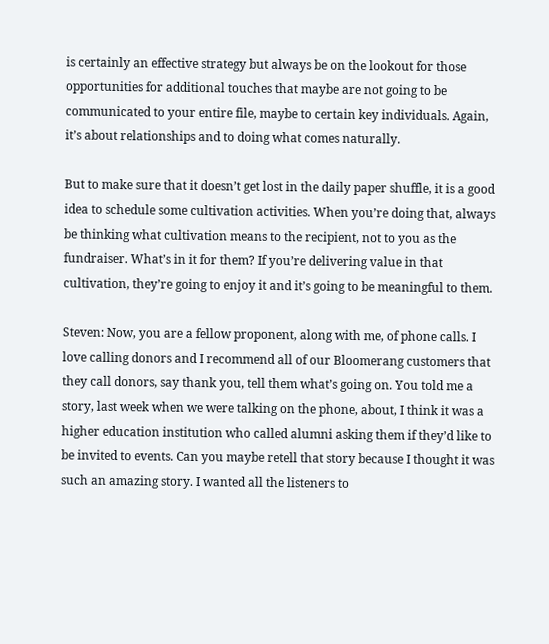is certainly an effective strategy but always be on the lookout for those opportunities for additional touches that maybe are not going to be communicated to your entire file, maybe to certain key individuals. Again, it’s about relationships and to doing what comes naturally.

But to make sure that it doesn’t get lost in the daily paper shuffle, it is a good idea to schedule some cultivation activities. When you’re doing that, always be thinking what cultivation means to the recipient, not to you as the fundraiser. What’s in it for them? If you’re delivering value in that cultivation, they’re going to enjoy it and it’s going to be meaningful to them.

Steven: Now, you are a fellow proponent, along with me, of phone calls. I love calling donors and I recommend all of our Bloomerang customers that they call donors, say thank you, tell them what’s going on. You told me a story, last week when we were talking on the phone, about, I think it was a higher education institution who called alumni asking them if they’d like to be invited to events. Can you maybe retell that story because I thought it was such an amazing story. I wanted all the listeners to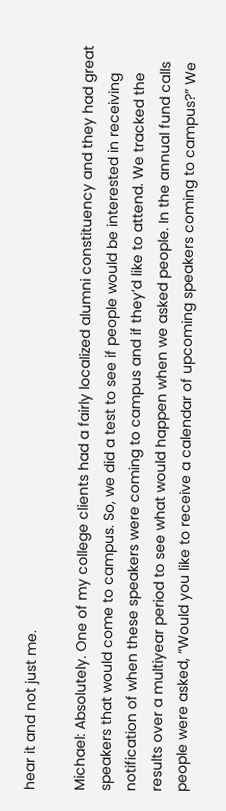hear it and not just me.

Michael: Absolutely. One of my college clients had a fairly localized alumni constituency and they had great speakers that would come to campus. So, we did a test to see if people would be interested in receiving notification of when these speakers were coming to campus and if they’d like to attend. We tracked the results over a multiyear period to see what would happen when we asked people. In the annual fund calls people were asked, “Would you like to receive a calendar of upcoming speakers coming to campus?” We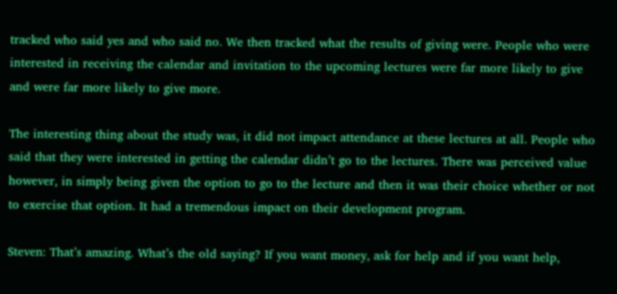tracked who said yes and who said no. We then tracked what the results of giving were. People who were interested in receiving the calendar and invitation to the upcoming lectures were far more likely to give and were far more likely to give more.

The interesting thing about the study was, it did not impact attendance at these lectures at all. People who said that they were interested in getting the calendar didn’t go to the lectures. There was perceived value however, in simply being given the option to go to the lecture and then it was their choice whether or not to exercise that option. It had a tremendous impact on their development program.

Steven: That’s amazing. What’s the old saying? If you want money, ask for help and if you want help,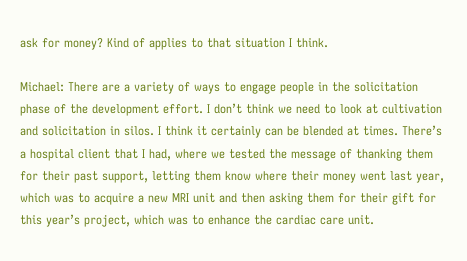ask for money? Kind of applies to that situation I think.

Michael: There are a variety of ways to engage people in the solicitation phase of the development effort. I don’t think we need to look at cultivation and solicitation in silos. I think it certainly can be blended at times. There’s a hospital client that I had, where we tested the message of thanking them for their past support, letting them know where their money went last year, which was to acquire a new MRI unit and then asking them for their gift for this year’s project, which was to enhance the cardiac care unit.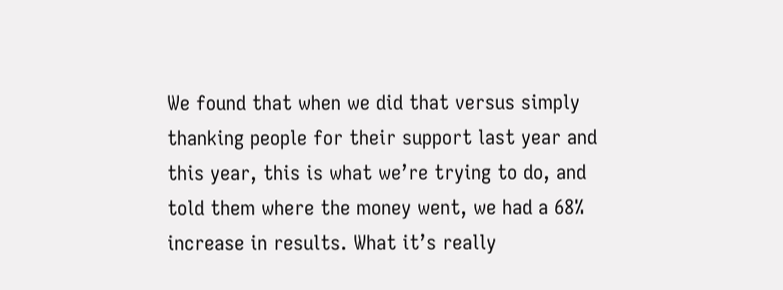We found that when we did that versus simply thanking people for their support last year and this year, this is what we’re trying to do, and told them where the money went, we had a 68% increase in results. What it’s really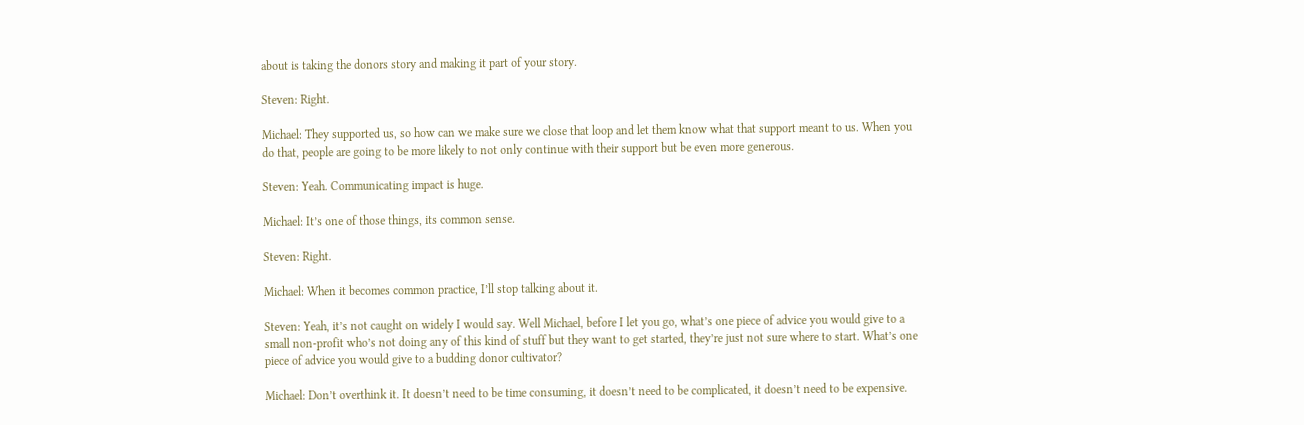about is taking the donors story and making it part of your story.

Steven: Right.

Michael: They supported us, so how can we make sure we close that loop and let them know what that support meant to us. When you do that, people are going to be more likely to not only continue with their support but be even more generous.

Steven: Yeah. Communicating impact is huge.

Michael: It’s one of those things, its common sense.

Steven: Right.

Michael: When it becomes common practice, I’ll stop talking about it.

Steven: Yeah, it’s not caught on widely I would say. Well Michael, before I let you go, what’s one piece of advice you would give to a small non-profit who’s not doing any of this kind of stuff but they want to get started, they’re just not sure where to start. What’s one piece of advice you would give to a budding donor cultivator?

Michael: Don’t overthink it. It doesn’t need to be time consuming, it doesn’t need to be complicated, it doesn’t need to be expensive.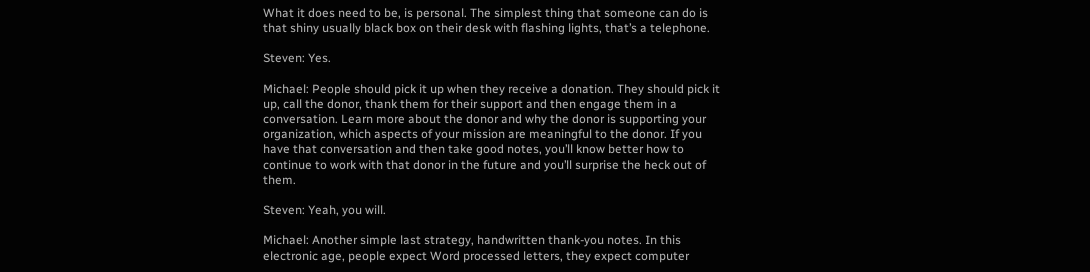What it does need to be, is personal. The simplest thing that someone can do is that shiny usually black box on their desk with flashing lights, that’s a telephone.

Steven: Yes.

Michael: People should pick it up when they receive a donation. They should pick it up, call the donor, thank them for their support and then engage them in a conversation. Learn more about the donor and why the donor is supporting your organization, which aspects of your mission are meaningful to the donor. If you have that conversation and then take good notes, you’ll know better how to continue to work with that donor in the future and you’ll surprise the heck out of them.

Steven: Yeah, you will.

Michael: Another simple last strategy, handwritten thank-you notes. In this electronic age, people expect Word processed letters, they expect computer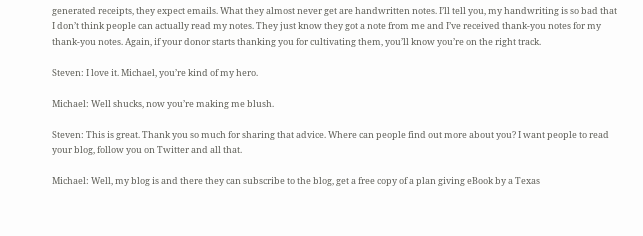generated receipts, they expect emails. What they almost never get are handwritten notes. I’ll tell you, my handwriting is so bad that I don’t think people can actually read my notes. They just know they got a note from me and I’ve received thank-you notes for my thank-you notes. Again, if your donor starts thanking you for cultivating them, you’ll know you’re on the right track.

Steven: I love it. Michael, you’re kind of my hero.

Michael: Well shucks, now you’re making me blush.

Steven: This is great. Thank you so much for sharing that advice. Where can people find out more about you? I want people to read your blog, follow you on Twitter and all that.

Michael: Well, my blog is and there they can subscribe to the blog, get a free copy of a plan giving eBook by a Texas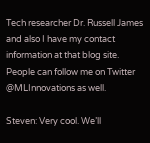Tech researcher Dr. Russell James and also I have my contact information at that blog site. People can follow me on Twitter @MLInnovations as well.

Steven: Very cool. We’ll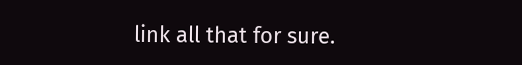link all that for sure.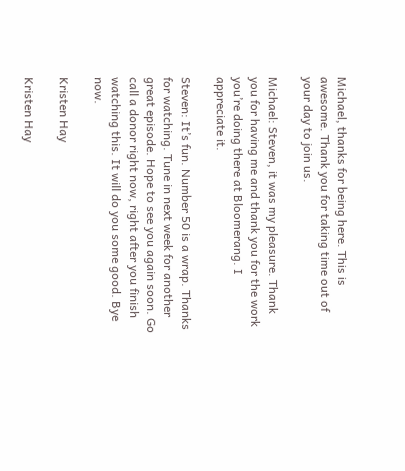Michael, thanks for being here. This is awesome. Thank you for taking time out of your day to join us.

Michael: Steven, it was my pleasure. Thank you for having me and thank you for the work you’re doing there at Bloomerang. I appreciate it.

Steven: It’s fun. Number 50 is a wrap. Thanks for watching. Tune in next week for another great episode. Hope to see you again soon. Go call a donor right now, right after you finish watching this. It will do you some good. Bye now.

Kristen Hay

Kristen Hay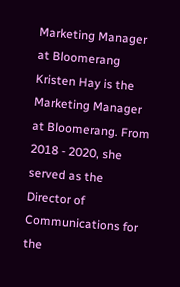Marketing Manager at Bloomerang
Kristen Hay is the Marketing Manager at Bloomerang. From 2018 - 2020, she served as the Director of Communications for the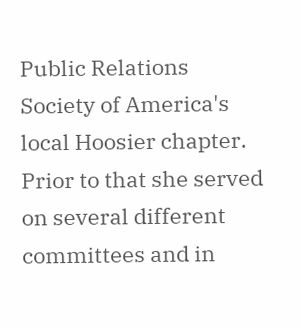Public Relations Society of America's local Hoosier chapter. Prior to that she served on several different committees and in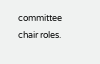committee chair roles.